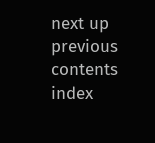next up previous contents index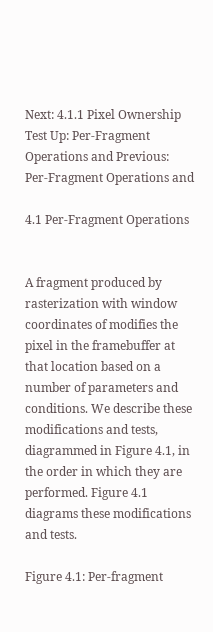Next: 4.1.1 Pixel Ownership Test Up: Per-Fragment Operations and Previous: Per-Fragment Operations and

4.1 Per-Fragment Operations


A fragment produced by rasterization with window coordinates of modifies the pixel in the framebuffer at that location based on a number of parameters and conditions. We describe these modifications and tests, diagrammed in Figure 4.1, in the order in which they are performed. Figure 4.1 diagrams these modifications and tests.

Figure 4.1: Per-fragment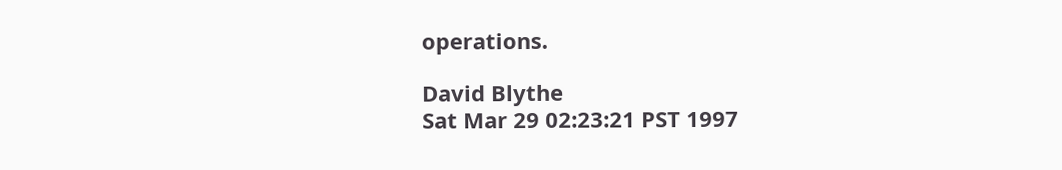operations.

David Blythe
Sat Mar 29 02:23:21 PST 1997